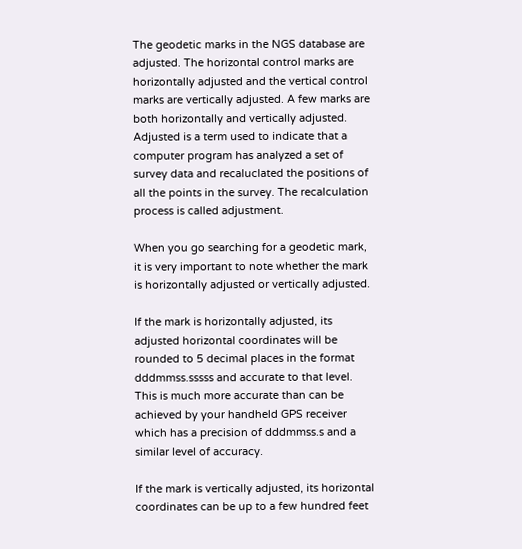The geodetic marks in the NGS database are adjusted. The horizontal control marks are horizontally adjusted and the vertical control marks are vertically adjusted. A few marks are both horizontally and vertically adjusted. Adjusted is a term used to indicate that a computer program has analyzed a set of survey data and recaluclated the positions of all the points in the survey. The recalculation process is called adjustment.

When you go searching for a geodetic mark, it is very important to note whether the mark is horizontally adjusted or vertically adjusted.

If the mark is horizontally adjusted, its adjusted horizontal coordinates will be rounded to 5 decimal places in the format dddmmss.sssss and accurate to that level. This is much more accurate than can be achieved by your handheld GPS receiver which has a precision of dddmmss.s and a similar level of accuracy.

If the mark is vertically adjusted, its horizontal coordinates can be up to a few hundred feet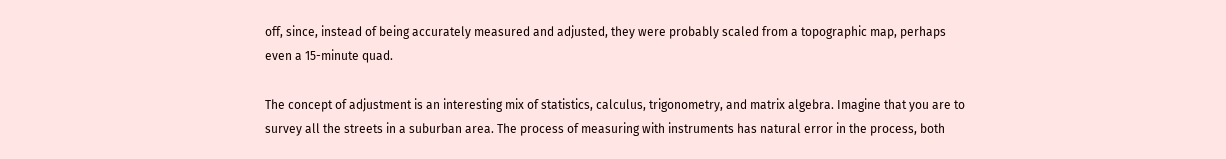off, since, instead of being accurately measured and adjusted, they were probably scaled from a topographic map, perhaps even a 15-minute quad.

The concept of adjustment is an interesting mix of statistics, calculus, trigonometry, and matrix algebra. Imagine that you are to survey all the streets in a suburban area. The process of measuring with instruments has natural error in the process, both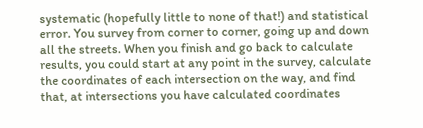systematic (hopefully little to none of that!) and statistical error. You survey from corner to corner, going up and down all the streets. When you finish and go back to calculate results, you could start at any point in the survey, calculate the coordinates of each intersection on the way, and find that, at intersections you have calculated coordinates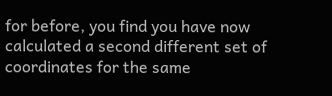for before, you find you have now calculated a second different set of coordinates for the same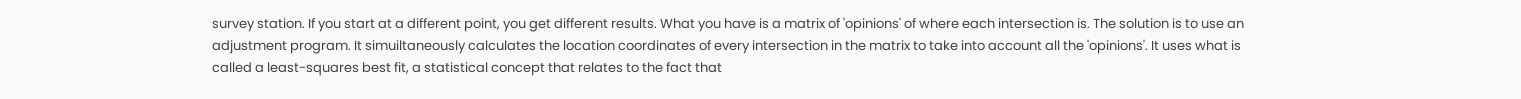survey station. If you start at a different point, you get different results. What you have is a matrix of 'opinions' of where each intersection is. The solution is to use an adjustment program. It simuiltaneously calculates the location coordinates of every intersection in the matrix to take into account all the 'opinions'. It uses what is called a least-squares best fit, a statistical concept that relates to the fact that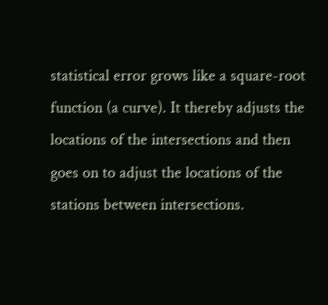statistical error grows like a square-root function (a curve). It thereby adjusts the locations of the intersections and then goes on to adjust the locations of the stations between intersections.